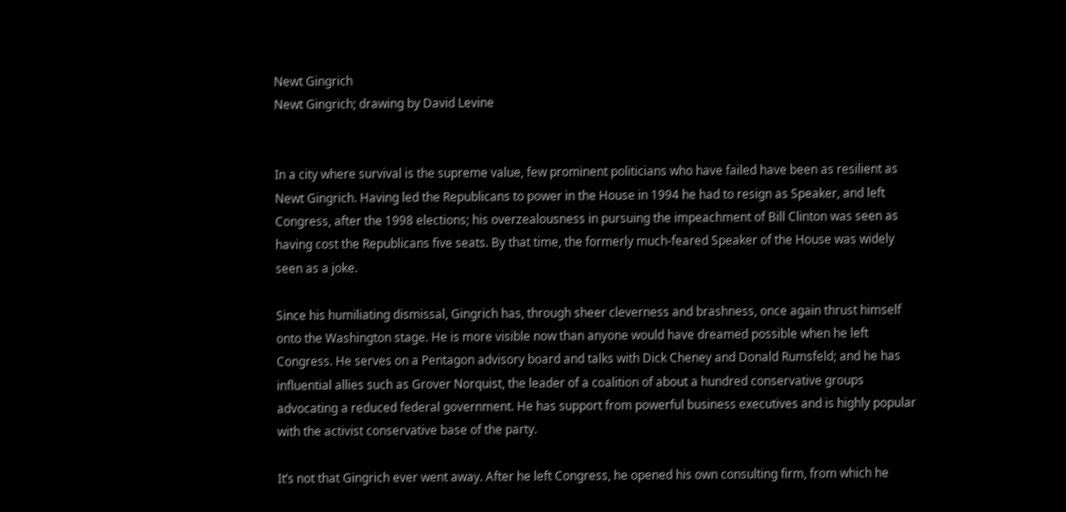Newt Gingrich
Newt Gingrich; drawing by David Levine


In a city where survival is the supreme value, few prominent politicians who have failed have been as resilient as Newt Gingrich. Having led the Republicans to power in the House in 1994 he had to resign as Speaker, and left Congress, after the 1998 elections; his overzealousness in pursuing the impeachment of Bill Clinton was seen as having cost the Republicans five seats. By that time, the formerly much-feared Speaker of the House was widely seen as a joke.

Since his humiliating dismissal, Gingrich has, through sheer cleverness and brashness, once again thrust himself onto the Washington stage. He is more visible now than anyone would have dreamed possible when he left Congress. He serves on a Pentagon advisory board and talks with Dick Cheney and Donald Rumsfeld; and he has influential allies such as Grover Norquist, the leader of a coalition of about a hundred conservative groups advocating a reduced federal government. He has support from powerful business executives and is highly popular with the activist conservative base of the party.

It’s not that Gingrich ever went away. After he left Congress, he opened his own consulting firm, from which he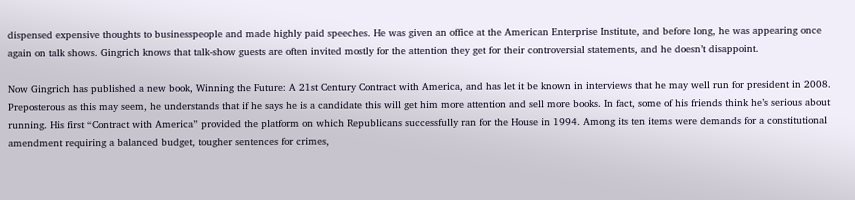dispensed expensive thoughts to businesspeople and made highly paid speeches. He was given an office at the American Enterprise Institute, and before long, he was appearing once again on talk shows. Gingrich knows that talk-show guests are often invited mostly for the attention they get for their controversial statements, and he doesn’t disappoint.

Now Gingrich has published a new book, Winning the Future: A 21st Century Contract with America, and has let it be known in interviews that he may well run for president in 2008. Preposterous as this may seem, he understands that if he says he is a candidate this will get him more attention and sell more books. In fact, some of his friends think he’s serious about running. His first “Contract with America” provided the platform on which Republicans successfully ran for the House in 1994. Among its ten items were demands for a constitutional amendment requiring a balanced budget, tougher sentences for crimes,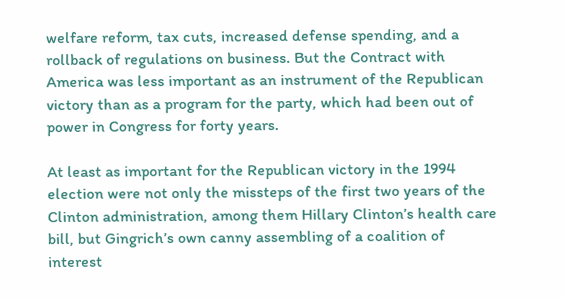welfare reform, tax cuts, increased defense spending, and a rollback of regulations on business. But the Contract with America was less important as an instrument of the Republican victory than as a program for the party, which had been out of power in Congress for forty years.

At least as important for the Republican victory in the 1994 election were not only the missteps of the first two years of the Clinton administration, among them Hillary Clinton’s health care bill, but Gingrich’s own canny assembling of a coalition of interest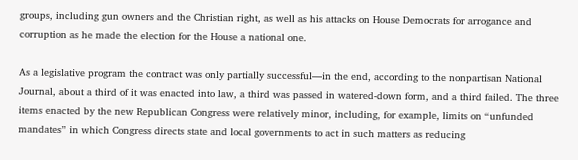groups, including gun owners and the Christian right, as well as his attacks on House Democrats for arrogance and corruption as he made the election for the House a national one.

As a legislative program the contract was only partially successful—in the end, according to the nonpartisan National Journal, about a third of it was enacted into law, a third was passed in watered-down form, and a third failed. The three items enacted by the new Republican Congress were relatively minor, including, for example, limits on “unfunded mandates” in which Congress directs state and local governments to act in such matters as reducing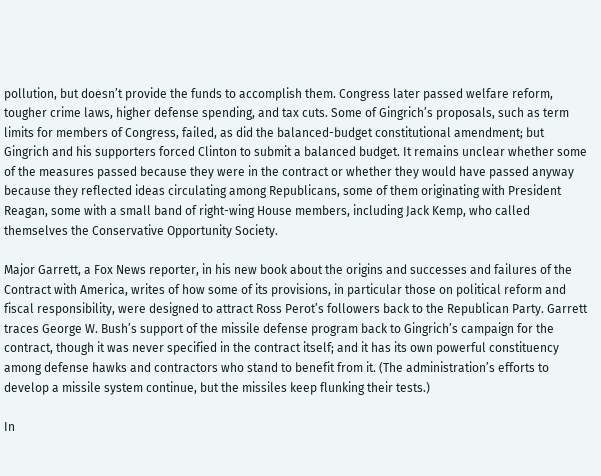pollution, but doesn’t provide the funds to accomplish them. Congress later passed welfare reform, tougher crime laws, higher defense spending, and tax cuts. Some of Gingrich’s proposals, such as term limits for members of Congress, failed, as did the balanced-budget constitutional amendment; but Gingrich and his supporters forced Clinton to submit a balanced budget. It remains unclear whether some of the measures passed because they were in the contract or whether they would have passed anyway because they reflected ideas circulating among Republicans, some of them originating with President Reagan, some with a small band of right-wing House members, including Jack Kemp, who called themselves the Conservative Opportunity Society.

Major Garrett, a Fox News reporter, in his new book about the origins and successes and failures of the Contract with America, writes of how some of its provisions, in particular those on political reform and fiscal responsibility, were designed to attract Ross Perot’s followers back to the Republican Party. Garrett traces George W. Bush’s support of the missile defense program back to Gingrich’s campaign for the contract, though it was never specified in the contract itself; and it has its own powerful constituency among defense hawks and contractors who stand to benefit from it. (The administration’s efforts to develop a missile system continue, but the missiles keep flunking their tests.)

In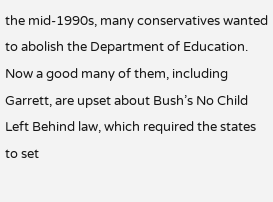the mid-1990s, many conservatives wanted to abolish the Department of Education. Now a good many of them, including Garrett, are upset about Bush’s No Child Left Behind law, which required the states to set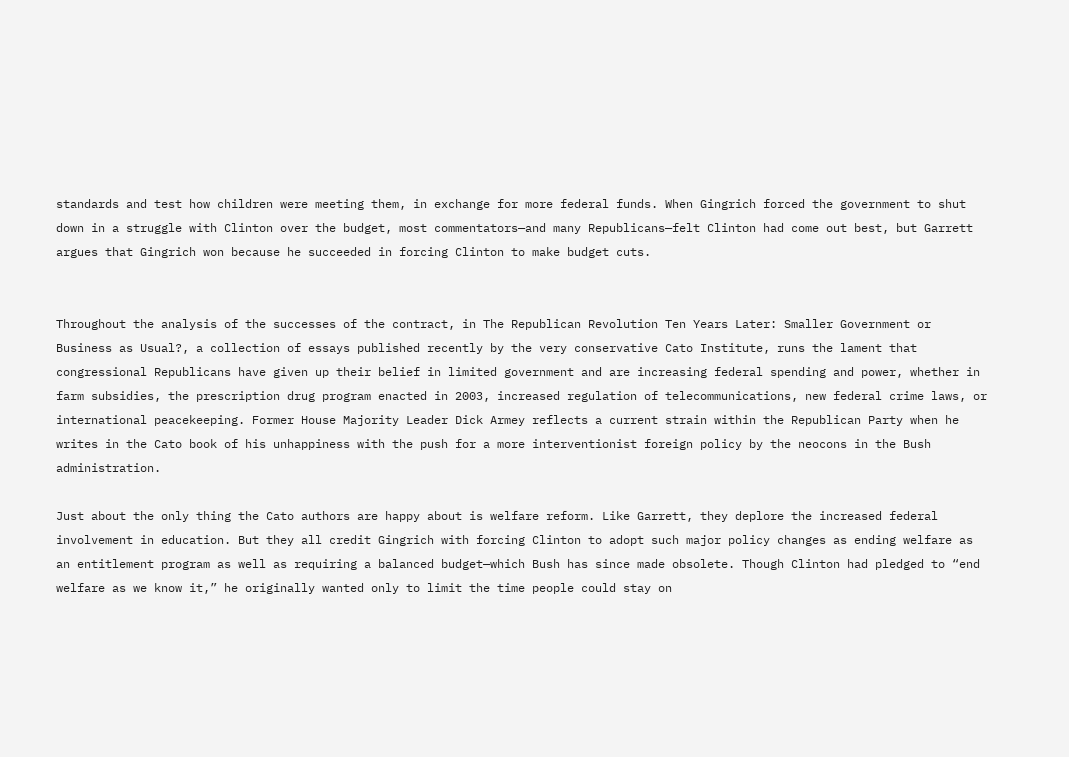standards and test how children were meeting them, in exchange for more federal funds. When Gingrich forced the government to shut down in a struggle with Clinton over the budget, most commentators—and many Republicans—felt Clinton had come out best, but Garrett argues that Gingrich won because he succeeded in forcing Clinton to make budget cuts.


Throughout the analysis of the successes of the contract, in The Republican Revolution Ten Years Later: Smaller Government or Business as Usual?, a collection of essays published recently by the very conservative Cato Institute, runs the lament that congressional Republicans have given up their belief in limited government and are increasing federal spending and power, whether in farm subsidies, the prescription drug program enacted in 2003, increased regulation of telecommunications, new federal crime laws, or international peacekeeping. Former House Majority Leader Dick Armey reflects a current strain within the Republican Party when he writes in the Cato book of his unhappiness with the push for a more interventionist foreign policy by the neocons in the Bush administration.

Just about the only thing the Cato authors are happy about is welfare reform. Like Garrett, they deplore the increased federal involvement in education. But they all credit Gingrich with forcing Clinton to adopt such major policy changes as ending welfare as an entitlement program as well as requiring a balanced budget—which Bush has since made obsolete. Though Clinton had pledged to “end welfare as we know it,” he originally wanted only to limit the time people could stay on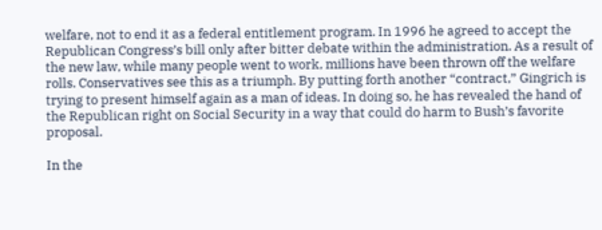welfare, not to end it as a federal entitlement program. In 1996 he agreed to accept the Republican Congress’s bill only after bitter debate within the administration. As a result of the new law, while many people went to work, millions have been thrown off the welfare rolls. Conservatives see this as a triumph. By putting forth another “contract,” Gingrich is trying to present himself again as a man of ideas. In doing so, he has revealed the hand of the Republican right on Social Security in a way that could do harm to Bush’s favorite proposal.

In the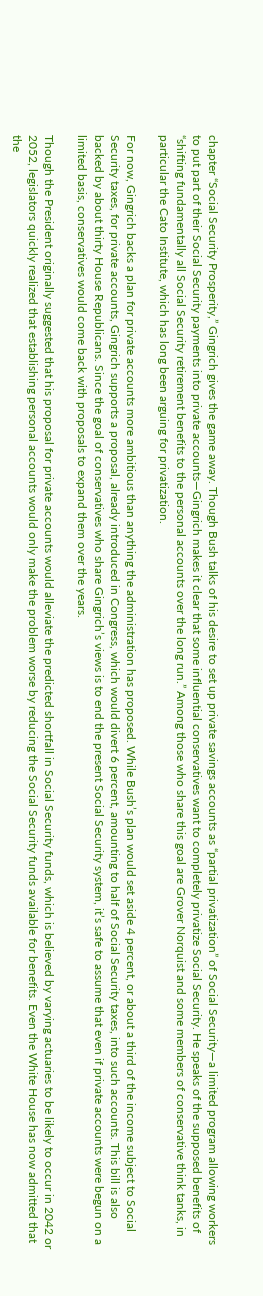chapter “Social Security Prosperity,” Gingrich gives the game away. Though Bush talks of his desire to set up private savings accounts as “partial privatization” of Social Security—a limited program allowing workers to put part of their Social Security payments into private accounts—Gingrich makes it clear that some influential conservatives want to completely privatize Social Security. He speaks of the supposed benefits of “shifting fundamentally all Social Security retirement benefits to the personal accounts over the long run.” Among those who share this goal are Grover Norquist and some members of conservative think tanks, in particular the Cato Institute, which has long been arguing for privatization.

For now, Gingrich backs a plan for private accounts more ambitious than anything the administration has proposed. While Bush’s plan would set aside 4 percent, or about a third of the income subject to Social Security taxes, for private accounts, Gingrich supports a proposal, already introduced in Congress, which would divert 6 percent, amounting to half of Social Security taxes, into such accounts. This bill is also backed by about thirty House Republicans. Since the goal of conservatives who share Gingrich’s views is to end the present Social Security system, it’s safe to assume that even if private accounts were begun on a limited basis, conservatives would come back with proposals to expand them over the years.

Though the President originally suggested that his proposal for private accounts would alleviate the predicted shortfall in Social Security funds, which is believed by varying actuaries to be likely to occur in 2042 or 2052, legislators quickly realized that establishing personal accounts would only make the problem worse by reducing the Social Security funds available for benefits. Even the White House has now admitted that the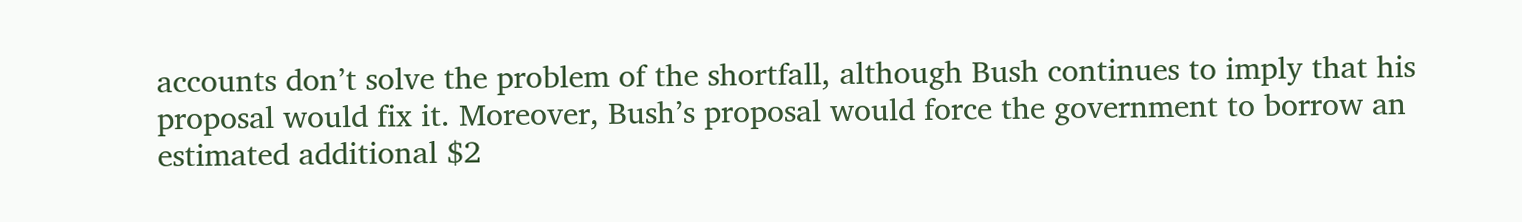accounts don’t solve the problem of the shortfall, although Bush continues to imply that his proposal would fix it. Moreover, Bush’s proposal would force the government to borrow an estimated additional $2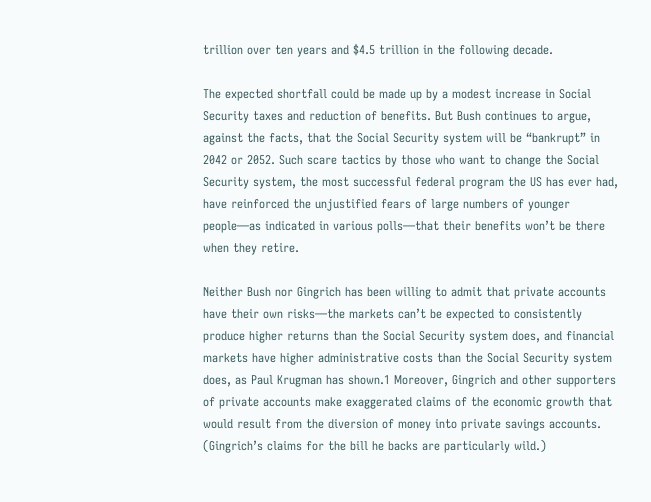trillion over ten years and $4.5 trillion in the following decade.

The expected shortfall could be made up by a modest increase in Social Security taxes and reduction of benefits. But Bush continues to argue, against the facts, that the Social Security system will be “bankrupt” in 2042 or 2052. Such scare tactics by those who want to change the Social Security system, the most successful federal program the US has ever had, have reinforced the unjustified fears of large numbers of younger people—as indicated in various polls—that their benefits won’t be there when they retire.

Neither Bush nor Gingrich has been willing to admit that private accounts have their own risks—the markets can’t be expected to consistently produce higher returns than the Social Security system does, and financial markets have higher administrative costs than the Social Security system does, as Paul Krugman has shown.1 Moreover, Gingrich and other supporters of private accounts make exaggerated claims of the economic growth that would result from the diversion of money into private savings accounts. (Gingrich’s claims for the bill he backs are particularly wild.)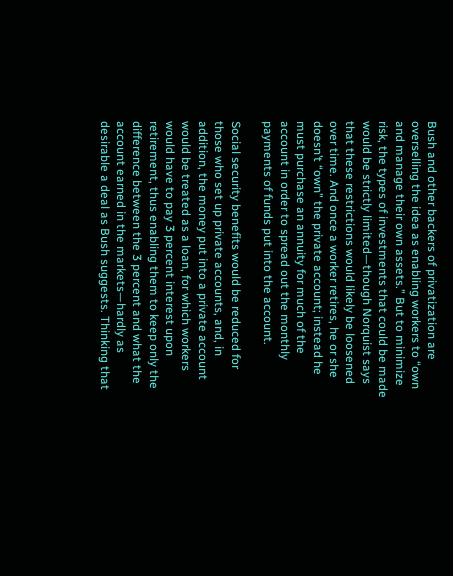Bush and other backers of privatization are overselling the idea as enabling workers to “own and manage their own assets.” But to minimize risk, the types of investments that could be made would be strictly limited—though Norquist says that these restrictions would likely be loosened over time. And once a worker retires, he or she doesn’t “own” the private account; instead he must purchase an annuity for much of the account in order to spread out the monthly payments of funds put into the account.

Social security benefits would be reduced for those who set up private accounts, and, in addition, the money put into a private account would be treated as a loan, for which workers would have to pay 3 percent interest upon retirement, thus enabling them to keep only the difference between the 3 percent and what the account earned in the markets—hardly as desirable a deal as Bush suggests. Thinking that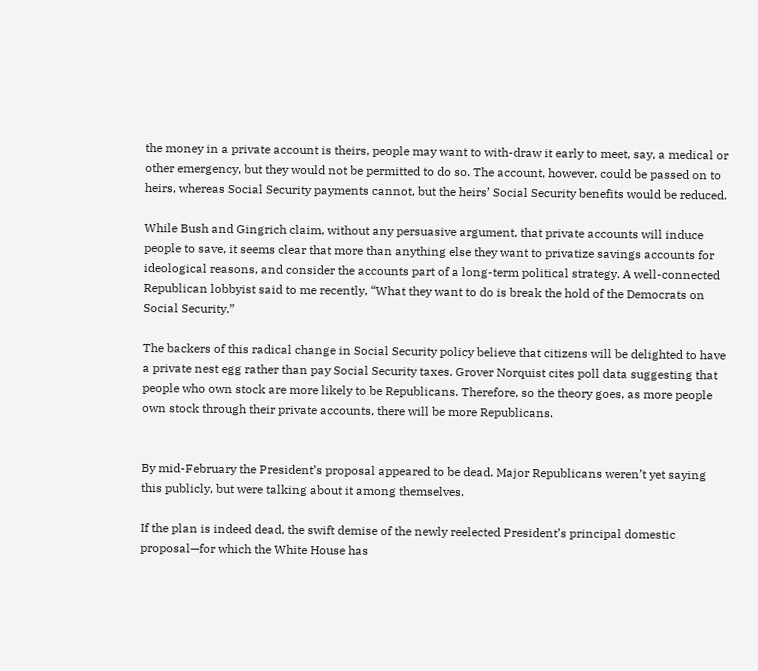the money in a private account is theirs, people may want to with-draw it early to meet, say, a medical or other emergency, but they would not be permitted to do so. The account, however, could be passed on to heirs, whereas Social Security payments cannot, but the heirs’ Social Security benefits would be reduced.

While Bush and Gingrich claim, without any persuasive argument, that private accounts will induce people to save, it seems clear that more than anything else they want to privatize savings accounts for ideological reasons, and consider the accounts part of a long-term political strategy. A well-connected Republican lobbyist said to me recently, “What they want to do is break the hold of the Democrats on Social Security.”

The backers of this radical change in Social Security policy believe that citizens will be delighted to have a private nest egg rather than pay Social Security taxes. Grover Norquist cites poll data suggesting that people who own stock are more likely to be Republicans. Therefore, so the theory goes, as more people own stock through their private accounts, there will be more Republicans.


By mid-February the President’s proposal appeared to be dead. Major Republicans weren’t yet saying this publicly, but were talking about it among themselves.

If the plan is indeed dead, the swift demise of the newly reelected President’s principal domestic proposal—for which the White House has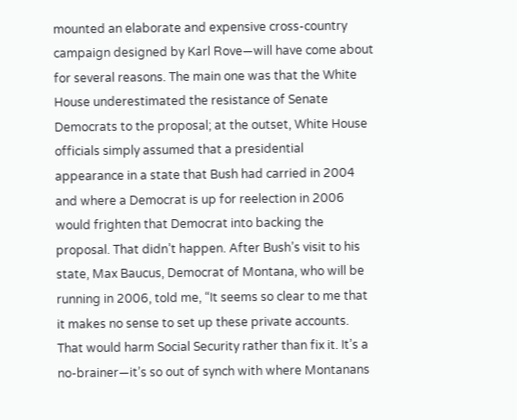mounted an elaborate and expensive cross-country campaign designed by Karl Rove—will have come about for several reasons. The main one was that the White House underestimated the resistance of Senate Democrats to the proposal; at the outset, White House officials simply assumed that a presidential appearance in a state that Bush had carried in 2004 and where a Democrat is up for reelection in 2006 would frighten that Democrat into backing the proposal. That didn’t happen. After Bush’s visit to his state, Max Baucus, Democrat of Montana, who will be running in 2006, told me, “It seems so clear to me that it makes no sense to set up these private accounts. That would harm Social Security rather than fix it. It’s a no-brainer—it’s so out of synch with where Montanans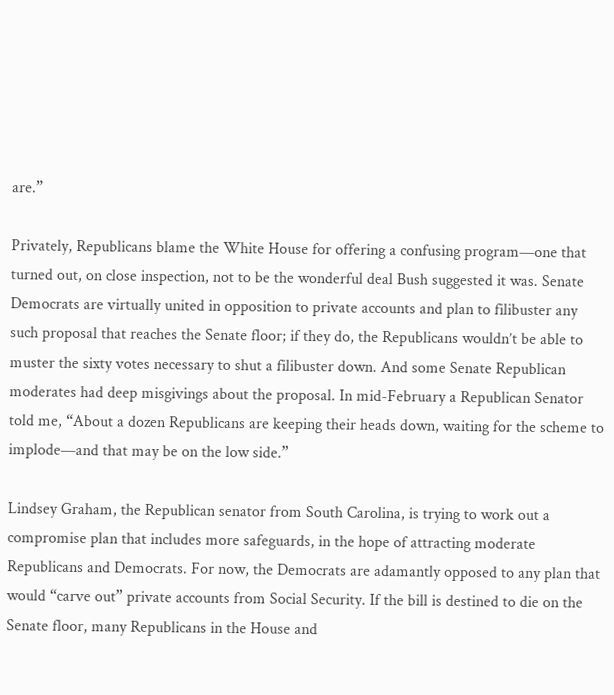are.”

Privately, Republicans blame the White House for offering a confusing program—one that turned out, on close inspection, not to be the wonderful deal Bush suggested it was. Senate Democrats are virtually united in opposition to private accounts and plan to filibuster any such proposal that reaches the Senate floor; if they do, the Republicans wouldn’t be able to muster the sixty votes necessary to shut a filibuster down. And some Senate Republican moderates had deep misgivings about the proposal. In mid-February a Republican Senator told me, “About a dozen Republicans are keeping their heads down, waiting for the scheme to implode—and that may be on the low side.”

Lindsey Graham, the Republican senator from South Carolina, is trying to work out a compromise plan that includes more safeguards, in the hope of attracting moderate Republicans and Democrats. For now, the Democrats are adamantly opposed to any plan that would “carve out” private accounts from Social Security. If the bill is destined to die on the Senate floor, many Republicans in the House and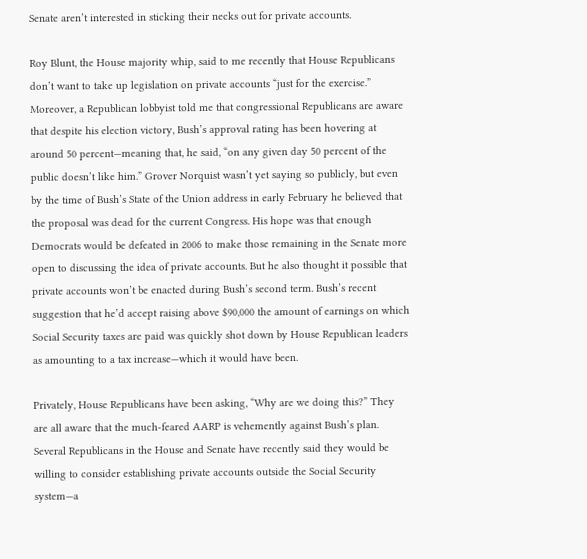Senate aren’t interested in sticking their necks out for private accounts.

Roy Blunt, the House majority whip, said to me recently that House Republicans don’t want to take up legislation on private accounts “just for the exercise.” Moreover, a Republican lobbyist told me that congressional Republicans are aware that despite his election victory, Bush’s approval rating has been hovering at around 50 percent—meaning that, he said, “on any given day 50 percent of the public doesn’t like him.” Grover Norquist wasn’t yet saying so publicly, but even by the time of Bush’s State of the Union address in early February he believed that the proposal was dead for the current Congress. His hope was that enough Democrats would be defeated in 2006 to make those remaining in the Senate more open to discussing the idea of private accounts. But he also thought it possible that private accounts won’t be enacted during Bush’s second term. Bush’s recent suggestion that he’d accept raising above $90,000 the amount of earnings on which Social Security taxes are paid was quickly shot down by House Republican leaders as amounting to a tax increase—which it would have been.

Privately, House Republicans have been asking, “Why are we doing this?” They are all aware that the much-feared AARP is vehemently against Bush’s plan. Several Republicans in the House and Senate have recently said they would be willing to consider establishing private accounts outside the Social Security system—a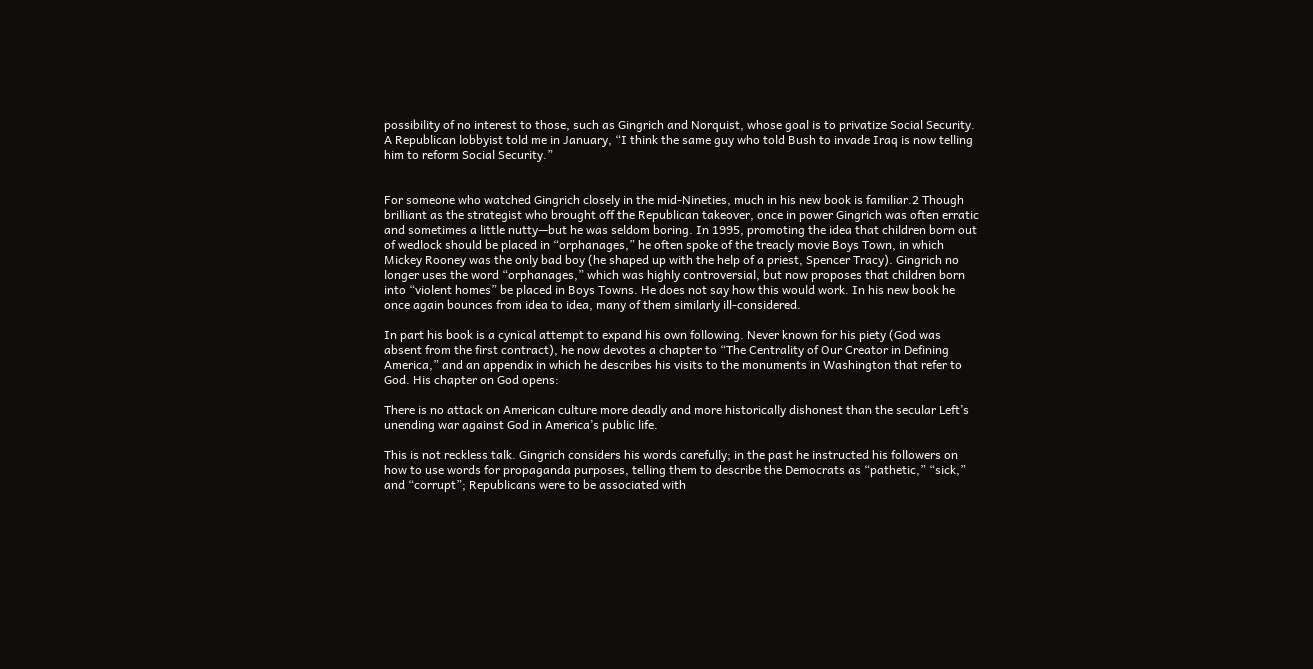possibility of no interest to those, such as Gingrich and Norquist, whose goal is to privatize Social Security. A Republican lobbyist told me in January, “I think the same guy who told Bush to invade Iraq is now telling him to reform Social Security.”


For someone who watched Gingrich closely in the mid-Nineties, much in his new book is familiar.2 Though brilliant as the strategist who brought off the Republican takeover, once in power Gingrich was often erratic and sometimes a little nutty—but he was seldom boring. In 1995, promoting the idea that children born out of wedlock should be placed in “orphanages,” he often spoke of the treacly movie Boys Town, in which Mickey Rooney was the only bad boy (he shaped up with the help of a priest, Spencer Tracy). Gingrich no longer uses the word “orphanages,” which was highly controversial, but now proposes that children born into “violent homes” be placed in Boys Towns. He does not say how this would work. In his new book he once again bounces from idea to idea, many of them similarly ill-considered.

In part his book is a cynical attempt to expand his own following. Never known for his piety (God was absent from the first contract), he now devotes a chapter to “The Centrality of Our Creator in Defining America,” and an appendix in which he describes his visits to the monuments in Washington that refer to God. His chapter on God opens:

There is no attack on American culture more deadly and more historically dishonest than the secular Left’s unending war against God in America’s public life.

This is not reckless talk. Gingrich considers his words carefully; in the past he instructed his followers on how to use words for propaganda purposes, telling them to describe the Democrats as “pathetic,” “sick,” and “corrupt”; Republicans were to be associated with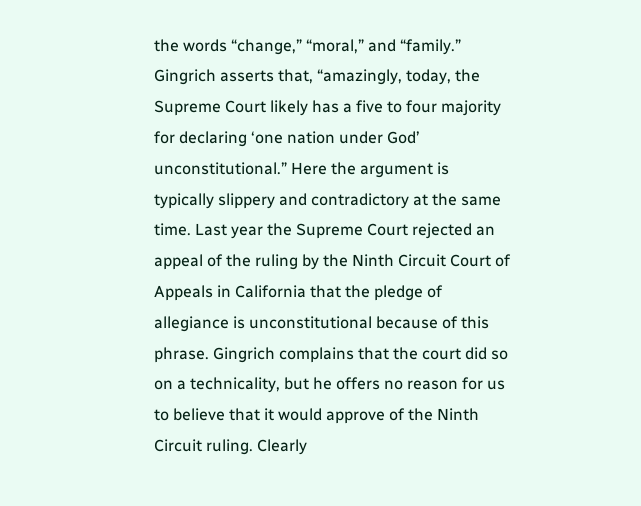the words “change,” “moral,” and “family.” Gingrich asserts that, “amazingly, today, the Supreme Court likely has a five to four majority for declaring ‘one nation under God’ unconstitutional.” Here the argument is typically slippery and contradictory at the same time. Last year the Supreme Court rejected an appeal of the ruling by the Ninth Circuit Court of Appeals in California that the pledge of allegiance is unconstitutional because of this phrase. Gingrich complains that the court did so on a technicality, but he offers no reason for us to believe that it would approve of the Ninth Circuit ruling. Clearly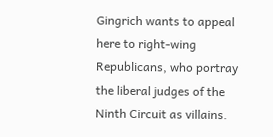Gingrich wants to appeal here to right-wing Republicans, who portray the liberal judges of the Ninth Circuit as villains.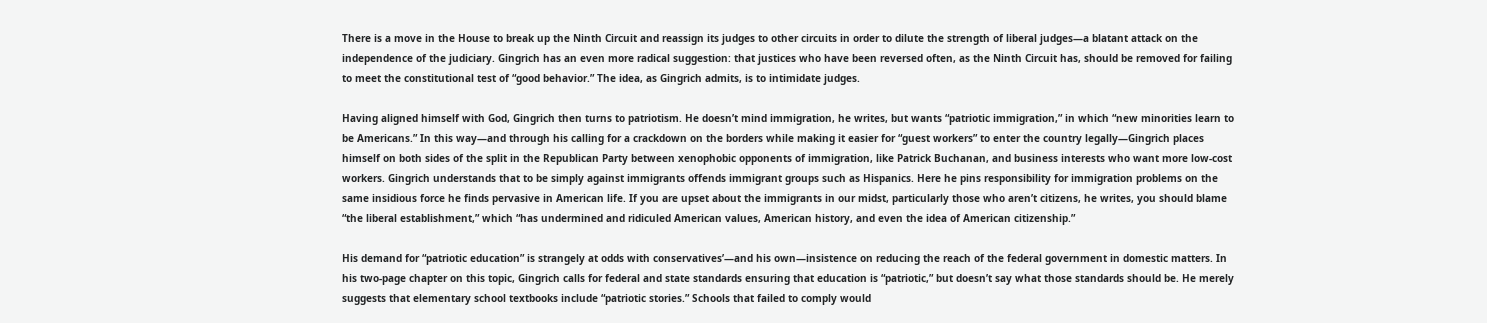There is a move in the House to break up the Ninth Circuit and reassign its judges to other circuits in order to dilute the strength of liberal judges—a blatant attack on the independence of the judiciary. Gingrich has an even more radical suggestion: that justices who have been reversed often, as the Ninth Circuit has, should be removed for failing to meet the constitutional test of “good behavior.” The idea, as Gingrich admits, is to intimidate judges.

Having aligned himself with God, Gingrich then turns to patriotism. He doesn’t mind immigration, he writes, but wants “patriotic immigration,” in which “new minorities learn to be Americans.” In this way—and through his calling for a crackdown on the borders while making it easier for “guest workers” to enter the country legally—Gingrich places himself on both sides of the split in the Republican Party between xenophobic opponents of immigration, like Patrick Buchanan, and business interests who want more low-cost workers. Gingrich understands that to be simply against immigrants offends immigrant groups such as Hispanics. Here he pins responsibility for immigration problems on the same insidious force he finds pervasive in American life. If you are upset about the immigrants in our midst, particularly those who aren’t citizens, he writes, you should blame “the liberal establishment,” which “has undermined and ridiculed American values, American history, and even the idea of American citizenship.”

His demand for “patriotic education” is strangely at odds with conservatives’—and his own—insistence on reducing the reach of the federal government in domestic matters. In his two-page chapter on this topic, Gingrich calls for federal and state standards ensuring that education is “patriotic,” but doesn’t say what those standards should be. He merely suggests that elementary school textbooks include “patriotic stories.” Schools that failed to comply would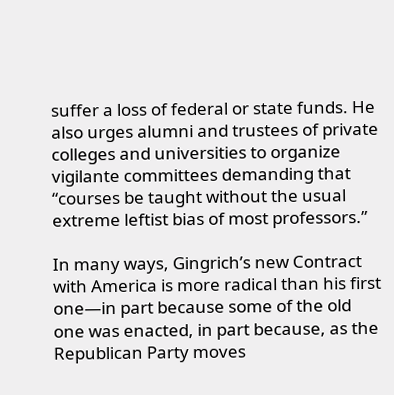suffer a loss of federal or state funds. He also urges alumni and trustees of private colleges and universities to organize vigilante committees demanding that “courses be taught without the usual extreme leftist bias of most professors.”

In many ways, Gingrich’s new Contract with America is more radical than his first one—in part because some of the old one was enacted, in part because, as the Republican Party moves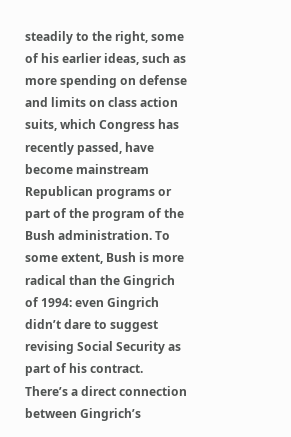steadily to the right, some of his earlier ideas, such as more spending on defense and limits on class action suits, which Congress has recently passed, have become mainstream Republican programs or part of the program of the Bush administration. To some extent, Bush is more radical than the Gingrich of 1994: even Gingrich didn’t dare to suggest revising Social Security as part of his contract. There’s a direct connection between Gingrich’s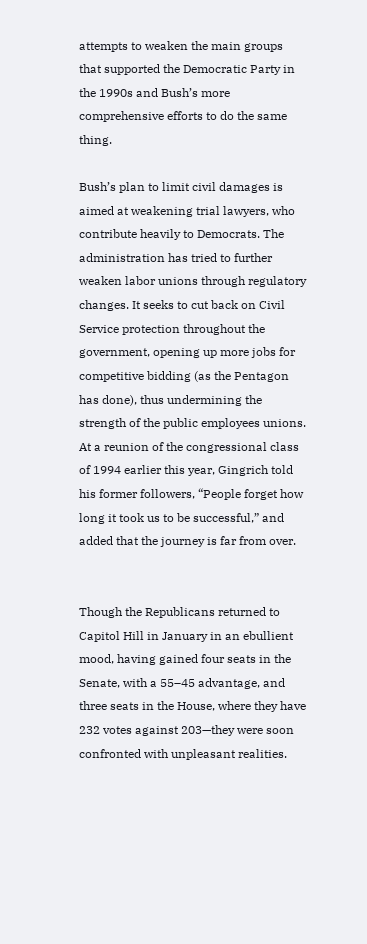attempts to weaken the main groups that supported the Democratic Party in the 1990s and Bush’s more comprehensive efforts to do the same thing.

Bush’s plan to limit civil damages is aimed at weakening trial lawyers, who contribute heavily to Democrats. The administration has tried to further weaken labor unions through regulatory changes. It seeks to cut back on Civil Service protection throughout the government, opening up more jobs for competitive bidding (as the Pentagon has done), thus undermining the strength of the public employees unions. At a reunion of the congressional class of 1994 earlier this year, Gingrich told his former followers, “People forget how long it took us to be successful,” and added that the journey is far from over.


Though the Republicans returned to Capitol Hill in January in an ebullient mood, having gained four seats in the Senate, with a 55–45 advantage, and three seats in the House, where they have 232 votes against 203—they were soon confronted with unpleasant realities.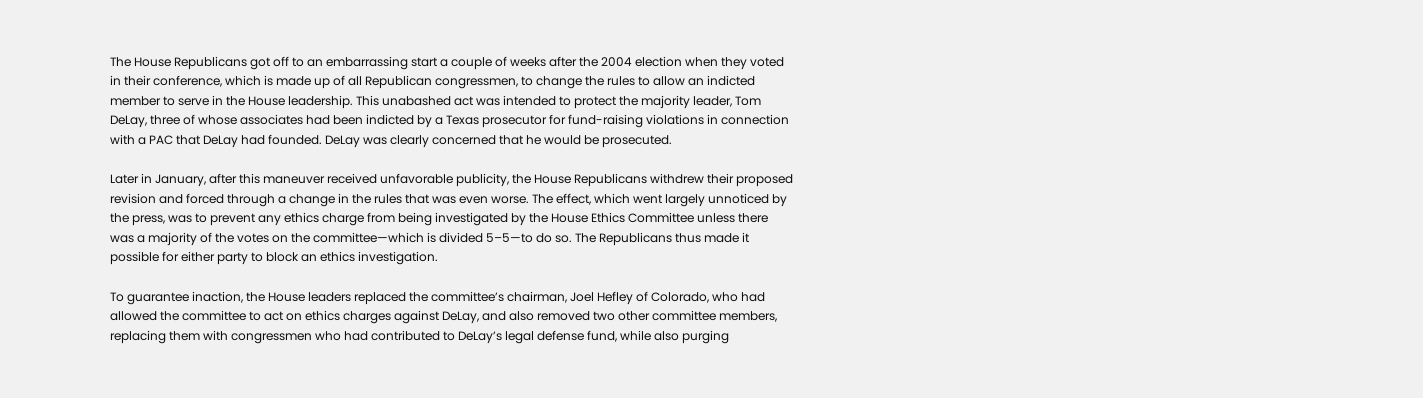The House Republicans got off to an embarrassing start a couple of weeks after the 2004 election when they voted in their conference, which is made up of all Republican congressmen, to change the rules to allow an indicted member to serve in the House leadership. This unabashed act was intended to protect the majority leader, Tom DeLay, three of whose associates had been indicted by a Texas prosecutor for fund-raising violations in connection with a PAC that DeLay had founded. DeLay was clearly concerned that he would be prosecuted.

Later in January, after this maneuver received unfavorable publicity, the House Republicans withdrew their proposed revision and forced through a change in the rules that was even worse. The effect, which went largely unnoticed by the press, was to prevent any ethics charge from being investigated by the House Ethics Committee unless there was a majority of the votes on the committee—which is divided 5–5—to do so. The Republicans thus made it possible for either party to block an ethics investigation.

To guarantee inaction, the House leaders replaced the committee’s chairman, Joel Hefley of Colorado, who had allowed the committee to act on ethics charges against DeLay, and also removed two other committee members, replacing them with congressmen who had contributed to DeLay’s legal defense fund, while also purging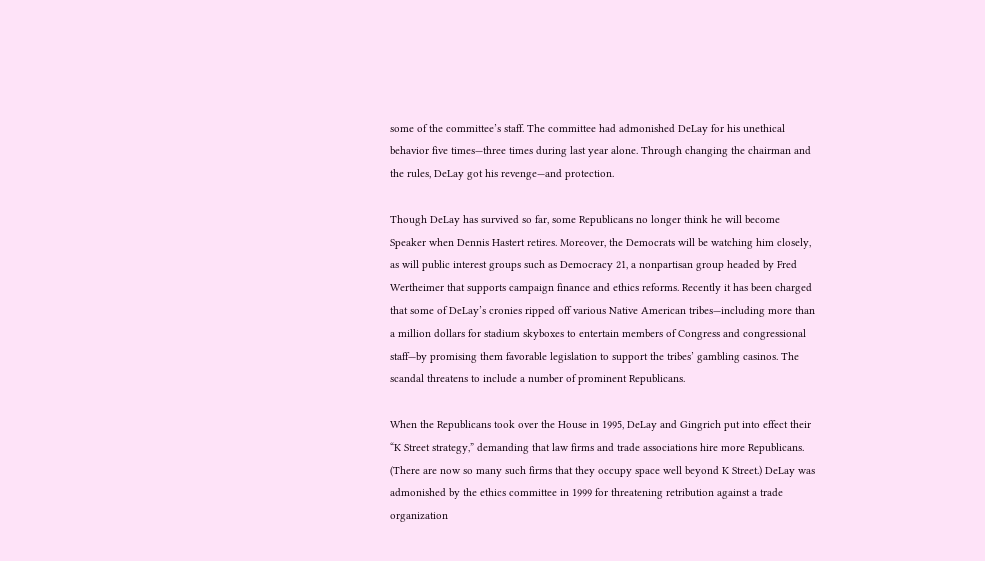some of the committee’s staff. The committee had admonished DeLay for his unethical behavior five times—three times during last year alone. Through changing the chairman and the rules, DeLay got his revenge—and protection.

Though DeLay has survived so far, some Republicans no longer think he will become Speaker when Dennis Hastert retires. Moreover, the Democrats will be watching him closely, as will public interest groups such as Democracy 21, a nonpartisan group headed by Fred Wertheimer that supports campaign finance and ethics reforms. Recently it has been charged that some of DeLay’s cronies ripped off various Native American tribes—including more than a million dollars for stadium skyboxes to entertain members of Congress and congressional staff—by promising them favorable legislation to support the tribes’ gambling casinos. The scandal threatens to include a number of prominent Republicans.

When the Republicans took over the House in 1995, DeLay and Gingrich put into effect their “K Street strategy,” demanding that law firms and trade associations hire more Republicans. (There are now so many such firms that they occupy space well beyond K Street.) DeLay was admonished by the ethics committee in 1999 for threatening retribution against a trade organization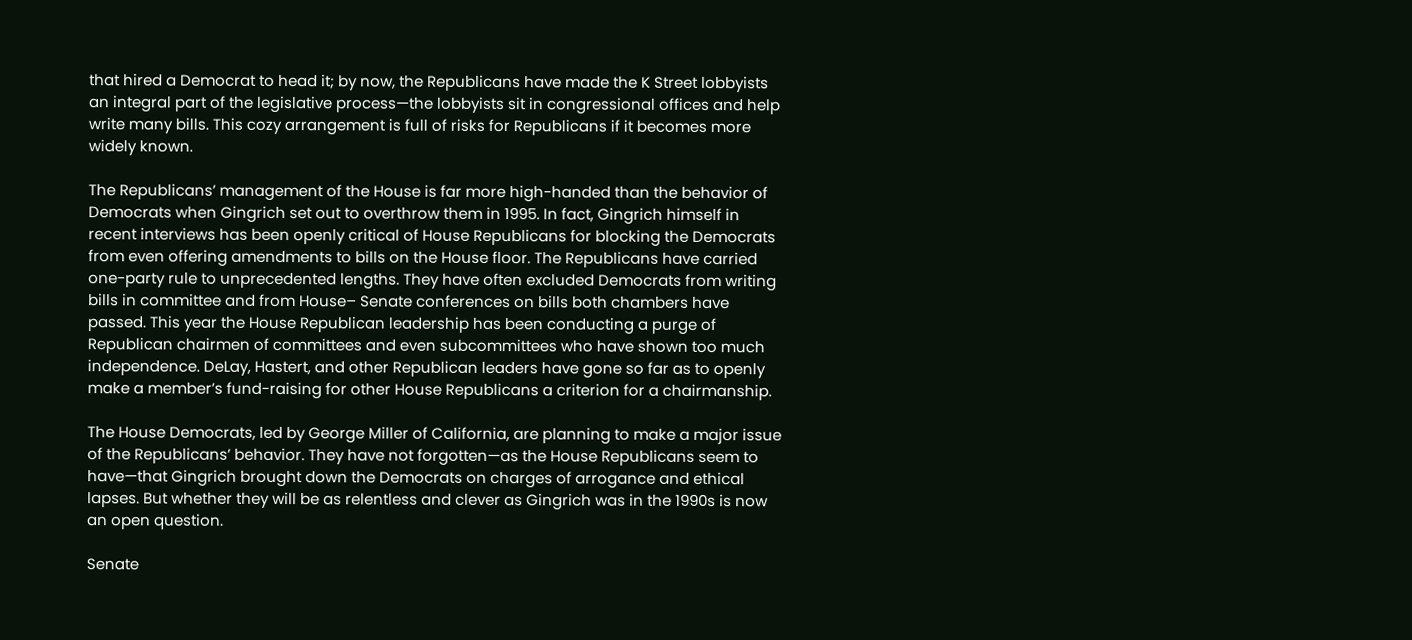that hired a Democrat to head it; by now, the Republicans have made the K Street lobbyists an integral part of the legislative process—the lobbyists sit in congressional offices and help write many bills. This cozy arrangement is full of risks for Republicans if it becomes more widely known.

The Republicans’ management of the House is far more high-handed than the behavior of Democrats when Gingrich set out to overthrow them in 1995. In fact, Gingrich himself in recent interviews has been openly critical of House Republicans for blocking the Democrats from even offering amendments to bills on the House floor. The Republicans have carried one-party rule to unprecedented lengths. They have often excluded Democrats from writing bills in committee and from House– Senate conferences on bills both chambers have passed. This year the House Republican leadership has been conducting a purge of Republican chairmen of committees and even subcommittees who have shown too much independence. DeLay, Hastert, and other Republican leaders have gone so far as to openly make a member’s fund-raising for other House Republicans a criterion for a chairmanship.

The House Democrats, led by George Miller of California, are planning to make a major issue of the Republicans’ behavior. They have not forgotten—as the House Republicans seem to have—that Gingrich brought down the Democrats on charges of arrogance and ethical lapses. But whether they will be as relentless and clever as Gingrich was in the 1990s is now an open question.

Senate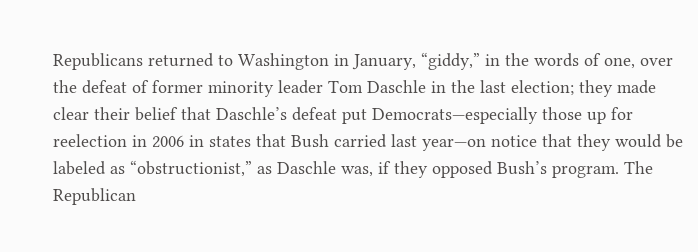Republicans returned to Washington in January, “giddy,” in the words of one, over the defeat of former minority leader Tom Daschle in the last election; they made clear their belief that Daschle’s defeat put Democrats—especially those up for reelection in 2006 in states that Bush carried last year—on notice that they would be labeled as “obstructionist,” as Daschle was, if they opposed Bush’s program. The Republican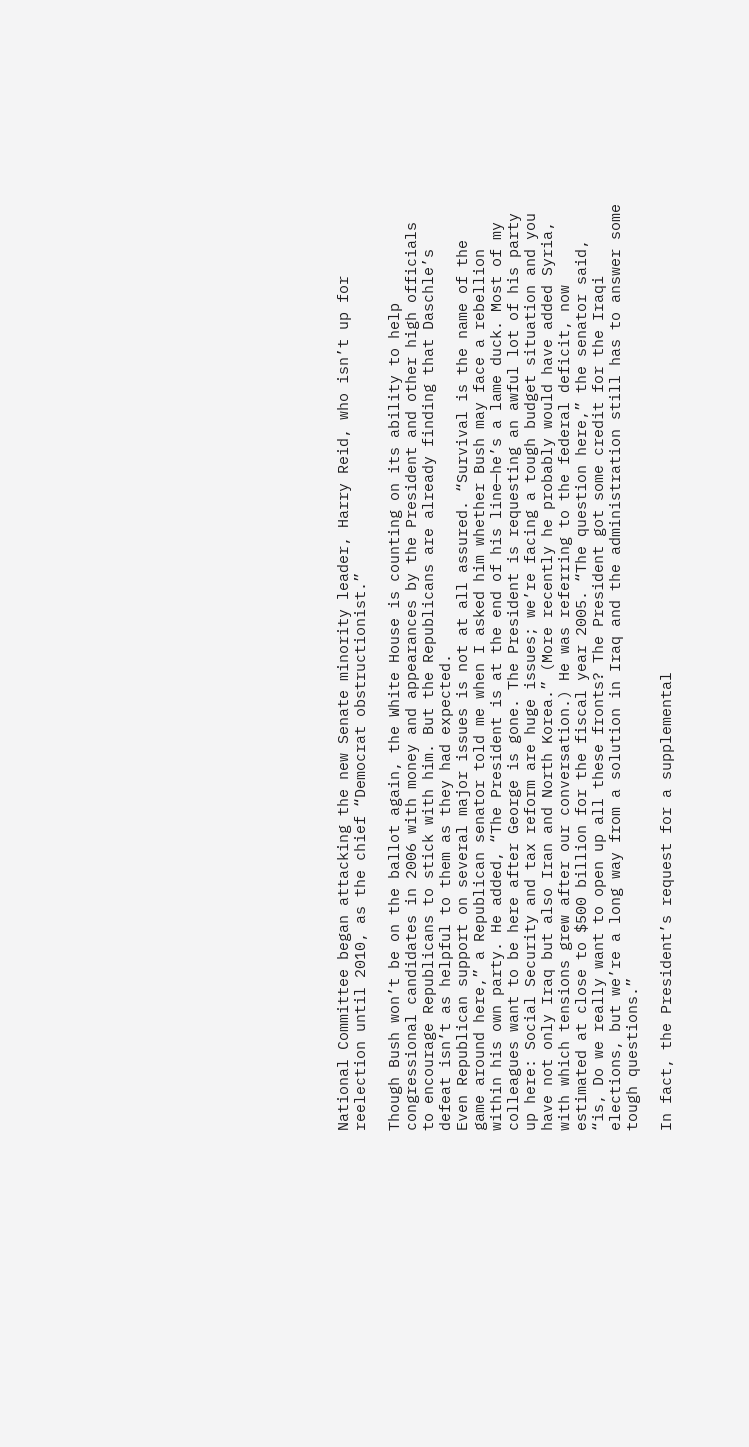National Committee began attacking the new Senate minority leader, Harry Reid, who isn’t up for reelection until 2010, as the chief “Democrat obstructionist.”

Though Bush won’t be on the ballot again, the White House is counting on its ability to help congressional candidates in 2006 with money and appearances by the President and other high officials to encourage Republicans to stick with him. But the Republicans are already finding that Daschle’s defeat isn’t as helpful to them as they had expected.
Even Republican support on several major issues is not at all assured. “Survival is the name of the game around here,” a Republican senator told me when I asked him whether Bush may face a rebellion within his own party. He added, “The President is at the end of his line—he’s a lame duck. Most of my colleagues want to be here after George is gone. The President is requesting an awful lot of his party up here: Social Security and tax reform are huge issues; we’re facing a tough budget situation and you have not only Iraq but also Iran and North Korea.” (More recently he probably would have added Syria, with which tensions grew after our conversation.) He was referring to the federal deficit, now estimated at close to $500 billion for the fiscal year 2005. “The question here,” the senator said, “is, Do we really want to open up all these fronts? The President got some credit for the Iraqi elections, but we’re a long way from a solution in Iraq and the administration still has to answer some tough questions.”

In fact, the President’s request for a supplemental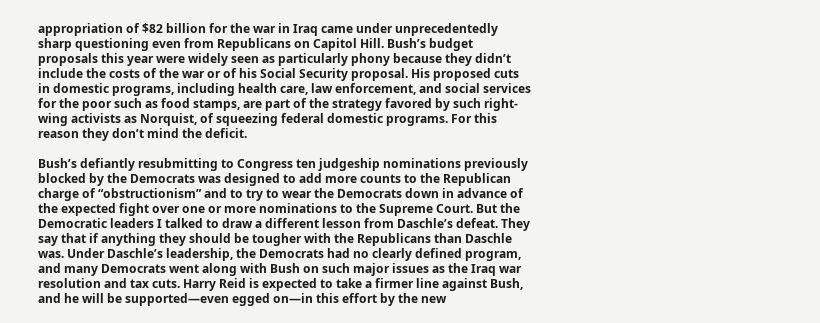appropriation of $82 billion for the war in Iraq came under unprecedentedly sharp questioning even from Republicans on Capitol Hill. Bush’s budget proposals this year were widely seen as particularly phony because they didn’t include the costs of the war or of his Social Security proposal. His proposed cuts in domestic programs, including health care, law enforcement, and social services for the poor such as food stamps, are part of the strategy favored by such right-wing activists as Norquist, of squeezing federal domestic programs. For this reason they don’t mind the deficit.

Bush’s defiantly resubmitting to Congress ten judgeship nominations previously blocked by the Democrats was designed to add more counts to the Republican charge of “obstructionism” and to try to wear the Democrats down in advance of the expected fight over one or more nominations to the Supreme Court. But the Democratic leaders I talked to draw a different lesson from Daschle’s defeat. They say that if anything they should be tougher with the Republicans than Daschle was. Under Daschle’s leadership, the Democrats had no clearly defined program, and many Democrats went along with Bush on such major issues as the Iraq war resolution and tax cuts. Harry Reid is expected to take a firmer line against Bush, and he will be supported—even egged on—in this effort by the new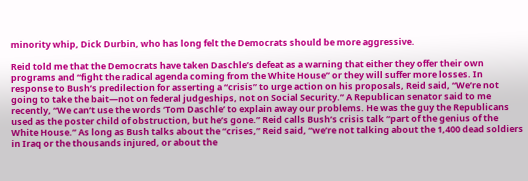minority whip, Dick Durbin, who has long felt the Democrats should be more aggressive.

Reid told me that the Democrats have taken Daschle’s defeat as a warning that either they offer their own programs and “fight the radical agenda coming from the White House” or they will suffer more losses. In response to Bush’s predilection for asserting a “crisis” to urge action on his proposals, Reid said, “We’re not going to take the bait—not on federal judgeships, not on Social Security.” A Republican senator said to me recently, “We can’t use the words ‘Tom Daschle’ to explain away our problems. He was the guy the Republicans used as the poster child of obstruction, but he’s gone.” Reid calls Bush’s crisis talk “part of the genius of the White House.” As long as Bush talks about the “crises,” Reid said, “we’re not talking about the 1,400 dead soldiers in Iraq or the thousands injured, or about the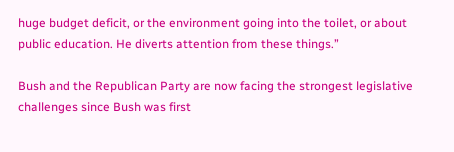huge budget deficit, or the environment going into the toilet, or about public education. He diverts attention from these things.”

Bush and the Republican Party are now facing the strongest legislative challenges since Bush was first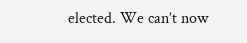elected. We can’t now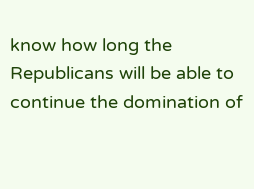know how long the Republicans will be able to continue the domination of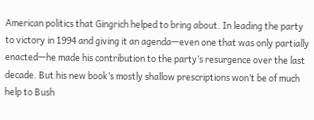American politics that Gingrich helped to bring about. In leading the party to victory in 1994 and giving it an agenda—even one that was only partially enacted—he made his contribution to the party’s resurgence over the last decade. But his new book’s mostly shallow prescriptions won’t be of much help to Bush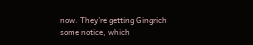now. They’re getting Gingrich some notice, which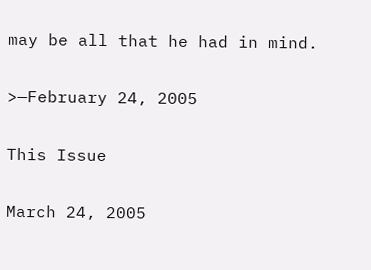may be all that he had in mind.

>—February 24, 2005

This Issue

March 24, 2005